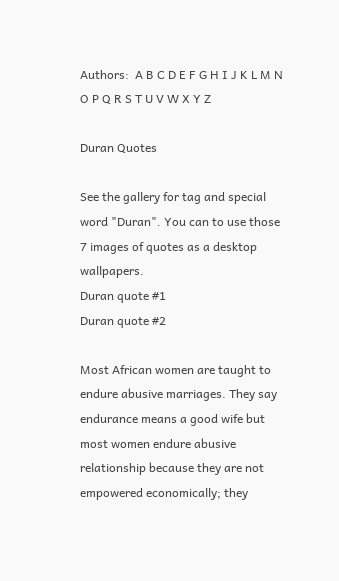Authors:  A B C D E F G H I J K L M N O P Q R S T U V W X Y Z

Duran Quotes

See the gallery for tag and special word "Duran". You can to use those 7 images of quotes as a desktop wallpapers.
Duran quote #1
Duran quote #2

Most African women are taught to endure abusive marriages. They say endurance means a good wife but most women endure abusive relationship because they are not empowered economically; they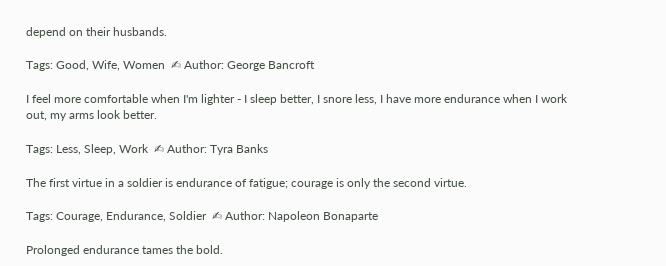depend on their husbands.

Tags: Good, Wife, Women  ✍ Author: George Bancroft

I feel more comfortable when I'm lighter - I sleep better, I snore less, I have more endurance when I work out, my arms look better.

Tags: Less, Sleep, Work  ✍ Author: Tyra Banks

The first virtue in a soldier is endurance of fatigue; courage is only the second virtue.

Tags: Courage, Endurance, Soldier  ✍ Author: Napoleon Bonaparte

Prolonged endurance tames the bold.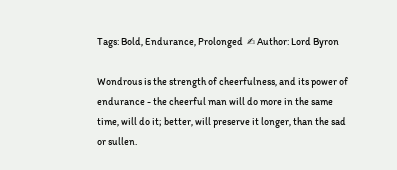Tags: Bold, Endurance, Prolonged  ✍ Author: Lord Byron

Wondrous is the strength of cheerfulness, and its power of endurance - the cheerful man will do more in the same time, will do it; better, will preserve it longer, than the sad or sullen.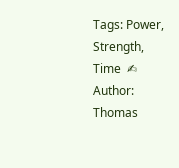Tags: Power, Strength, Time  ✍ Author: Thomas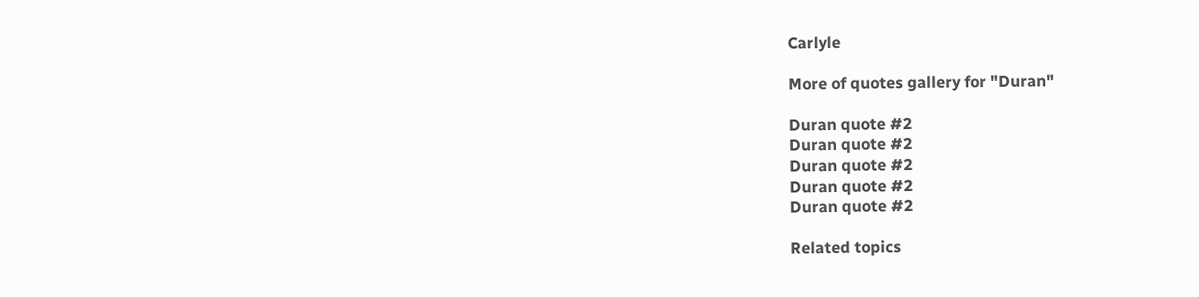Carlyle

More of quotes gallery for "Duran"

Duran quote #2
Duran quote #2
Duran quote #2
Duran quote #2
Duran quote #2

Related topics